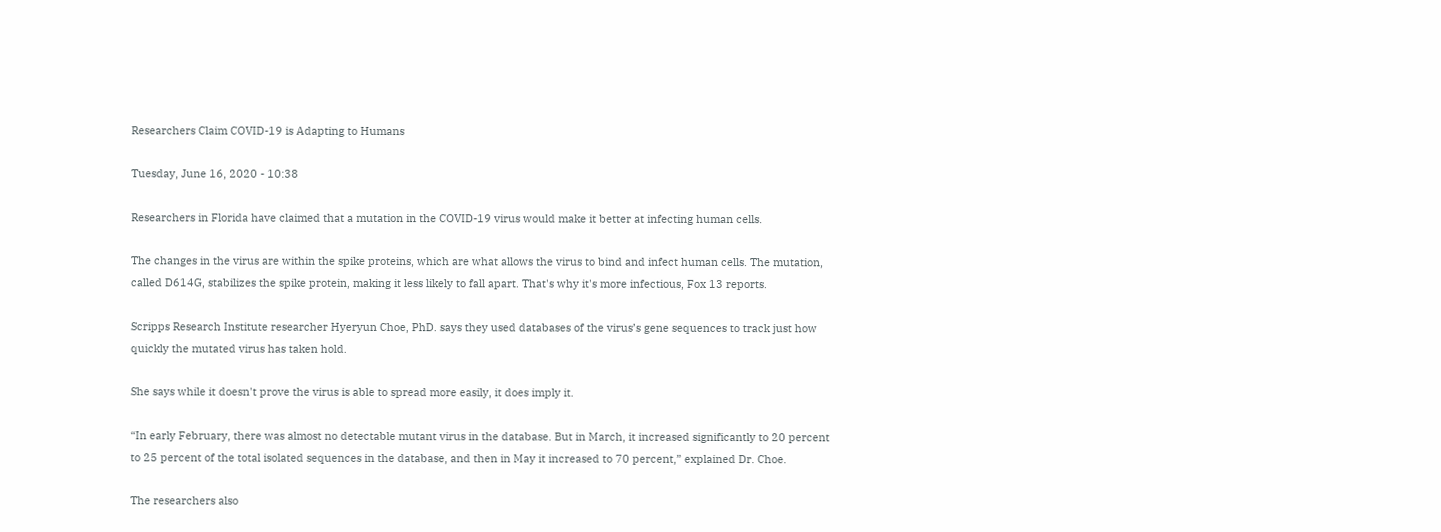Researchers Claim COVID-19 is Adapting to Humans

Tuesday, June 16, 2020 - 10:38

Researchers in Florida have claimed that a mutation in the COVID-19 virus would make it better at infecting human cells.

The changes in the virus are within the spike proteins, which are what allows the virus to bind and infect human cells. The mutation, called D614G, stabilizes the spike protein, making it less likely to fall apart. That's why it's more infectious, Fox 13 reports.

Scripps Research Institute researcher Hyeryun Choe, PhD. says they used databases of the virus’s gene sequences to track just how quickly the mutated virus has taken hold.

She says while it doesn't prove the virus is able to spread more easily, it does imply it.

“In early February, there was almost no detectable mutant virus in the database. But in March, it increased significantly to 20 percent to 25 percent of the total isolated sequences in the database, and then in May it increased to 70 percent,” explained Dr. Choe.

The researchers also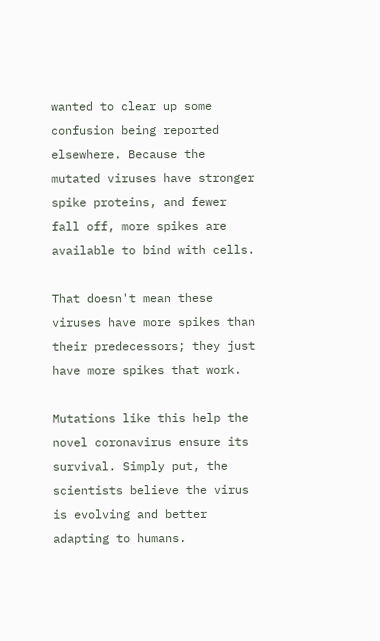wanted to clear up some confusion being reported elsewhere. Because the mutated viruses have stronger spike proteins, and fewer fall off, more spikes are available to bind with cells.

That doesn't mean these viruses have more spikes than their predecessors; they just have more spikes that work.

Mutations like this help the novel coronavirus ensure its survival. Simply put, the scientists believe the virus is evolving and better adapting to humans.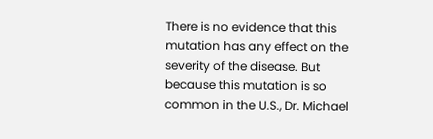There is no evidence that this mutation has any effect on the severity of the disease. But because this mutation is so common in the U.S., Dr. Michael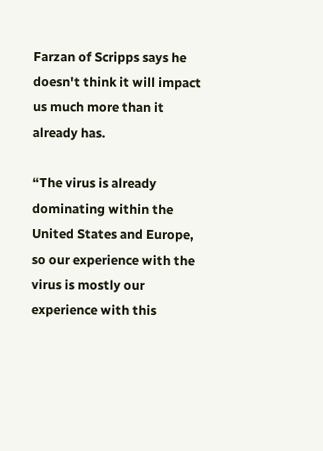Farzan of Scripps says he doesn't think it will impact us much more than it already has.

“The virus is already dominating within the United States and Europe, so our experience with the virus is mostly our experience with this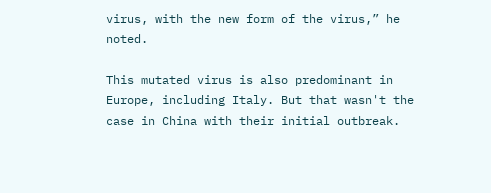virus, with the new form of the virus,” he noted.

This mutated virus is also predominant in Europe, including Italy. But that wasn't the case in China with their initial outbreak.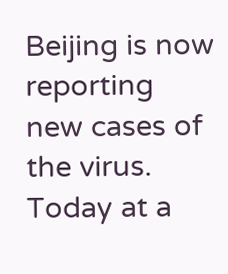Beijing is now reporting new cases of the virus. Today at a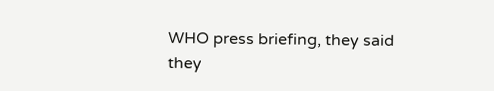WHO press briefing, they said they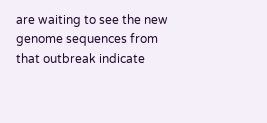are waiting to see the new genome sequences from that outbreak indicate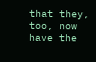that they, too, now have the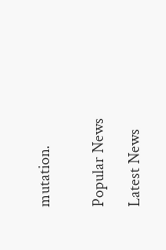mutation.


Popular News

Latest News